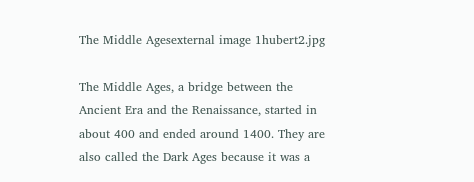The Middle Agesexternal image 1hubert2.jpg

The Middle Ages, a bridge between the Ancient Era and the Renaissance, started in about 400 and ended around 1400. They are also called the Dark Ages because it was a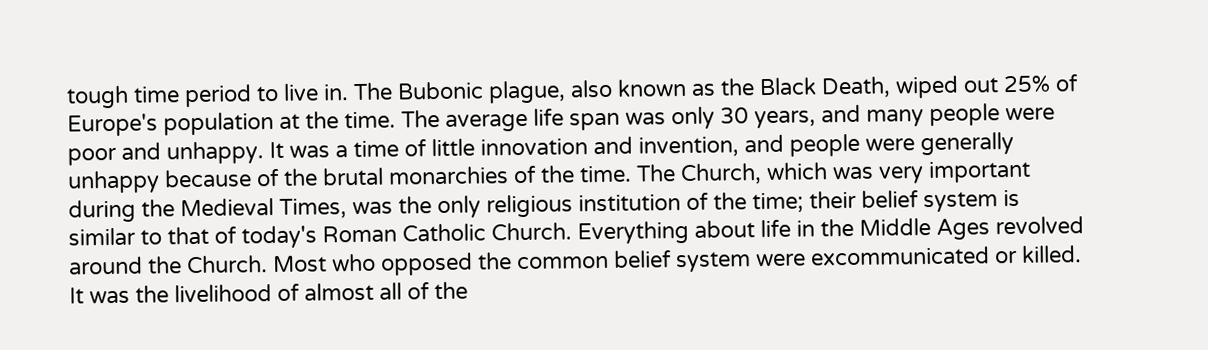tough time period to live in. The Bubonic plague, also known as the Black Death, wiped out 25% of Europe's population at the time. The average life span was only 30 years, and many people were poor and unhappy. It was a time of little innovation and invention, and people were generally unhappy because of the brutal monarchies of the time. The Church, which was very important during the Medieval Times, was the only religious institution of the time; their belief system is similar to that of today's Roman Catholic Church. Everything about life in the Middle Ages revolved around the Church. Most who opposed the common belief system were excommunicated or killed. It was the livelihood of almost all of the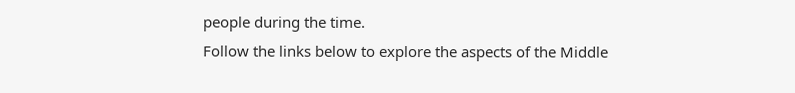people during the time.
Follow the links below to explore the aspects of the Middle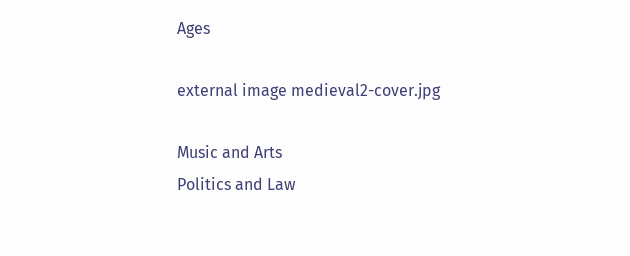Ages

external image medieval2-cover.jpg

Music and Arts
Politics and Law